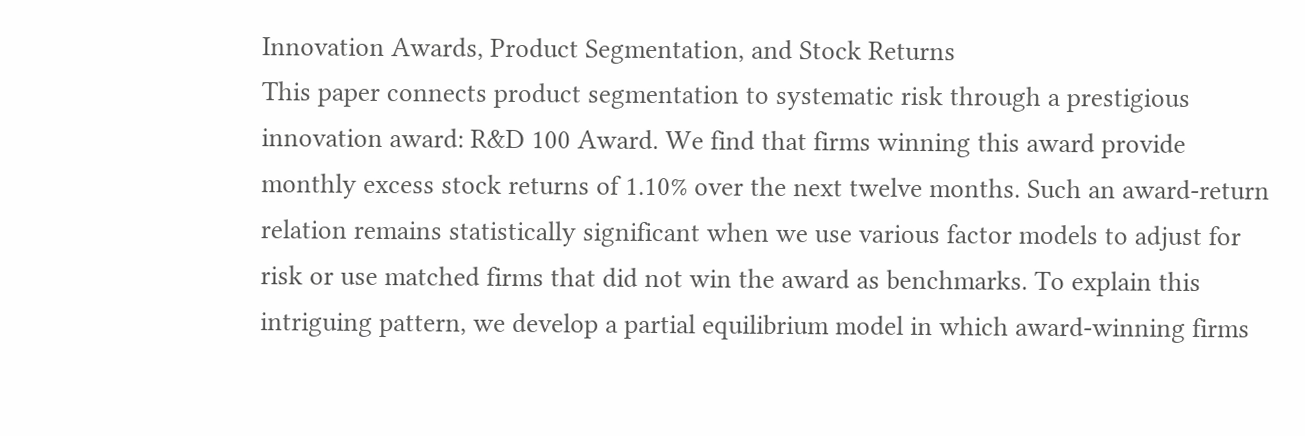Innovation Awards, Product Segmentation, and Stock Returns
This paper connects product segmentation to systematic risk through a prestigious innovation award: R&D 100 Award. We find that firms winning this award provide monthly excess stock returns of 1.10% over the next twelve months. Such an award-return relation remains statistically significant when we use various factor models to adjust for risk or use matched firms that did not win the award as benchmarks. To explain this intriguing pattern, we develop a partial equilibrium model in which award-winning firms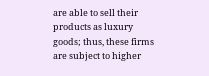are able to sell their products as luxury goods; thus, these firms are subject to higher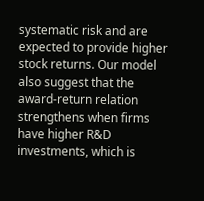systematic risk and are expected to provide higher stock returns. Our model also suggest that the award-return relation strengthens when firms have higher R&D investments, which is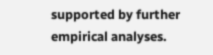supported by further empirical analyses.